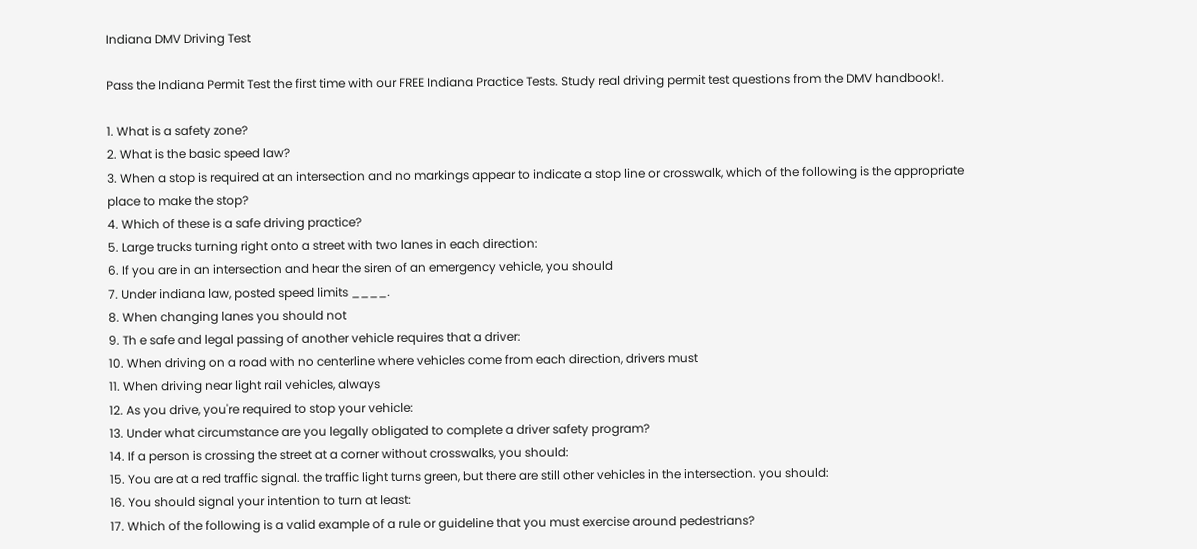Indiana DMV Driving Test

Pass the Indiana Permit Test the first time with our FREE Indiana Practice Tests. Study real driving permit test questions from the DMV handbook!.

1. What is a safety zone?
2. What is the basic speed law?
3. When a stop is required at an intersection and no markings appear to indicate a stop line or crosswalk, which of the following is the appropriate place to make the stop?
4. Which of these is a safe driving practice?
5. Large trucks turning right onto a street with two lanes in each direction:
6. If you are in an intersection and hear the siren of an emergency vehicle, you should
7. Under indiana law, posted speed limits ____.
8. When changing lanes you should not
9. Th e safe and legal passing of another vehicle requires that a driver:
10. When driving on a road with no centerline where vehicles come from each direction, drivers must
11. When driving near light rail vehicles, always
12. As you drive, you're required to stop your vehicle:
13. Under what circumstance are you legally obligated to complete a driver safety program?
14. If a person is crossing the street at a corner without crosswalks, you should:
15. You are at a red traffic signal. the traffic light turns green, but there are still other vehicles in the intersection. you should:
16. You should signal your intention to turn at least:
17. Which of the following is a valid example of a rule or guideline that you must exercise around pedestrians?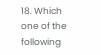18. Which one of the following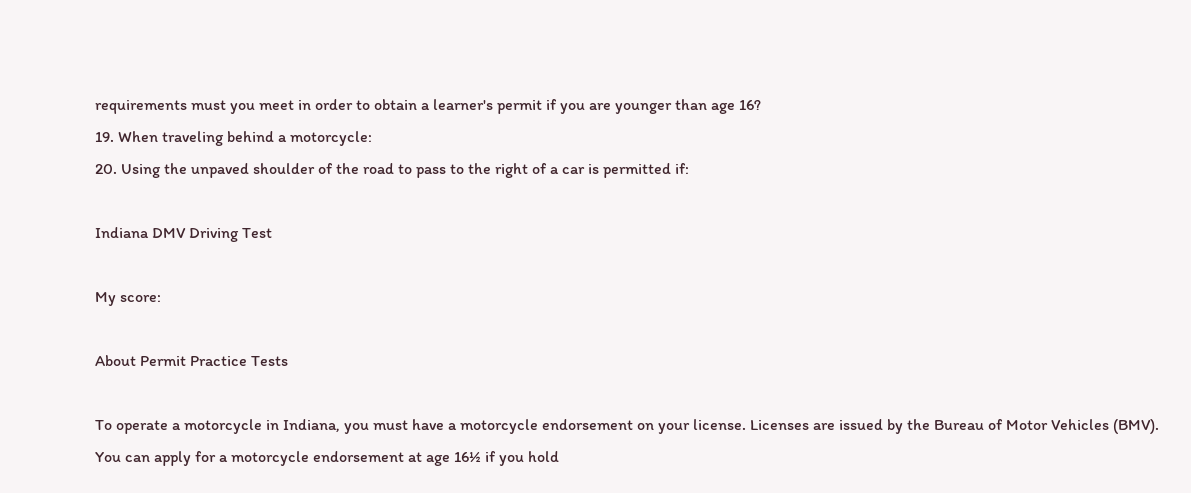requirements must you meet in order to obtain a learner's permit if you are younger than age 16?
19. When traveling behind a motorcycle:
20. Using the unpaved shoulder of the road to pass to the right of a car is permitted if:

Indiana DMV Driving Test

My score:

About Permit Practice Tests

To operate a motorcycle in Indiana, you must have a motorcycle endorsement on your license. Licenses are issued by the Bureau of Motor Vehicles (BMV). You can apply for a motorcycle endorsement at age 16½ if you hold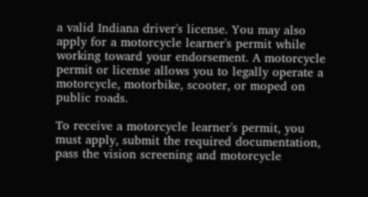a valid Indiana driver's license. You may also apply for a motorcycle learner's permit while working toward your endorsement. A motorcycle permit or license allows you to legally operate a motorcycle, motorbike, scooter, or moped on public roads.

To receive a motorcycle learner's permit, you must apply, submit the required documentation, pass the vision screening and motorcycle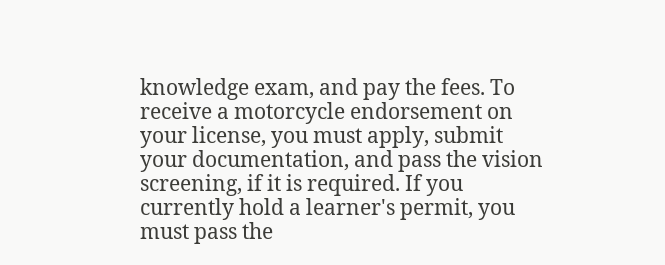knowledge exam, and pay the fees. To receive a motorcycle endorsement on your license, you must apply, submit your documentation, and pass the vision screening, if it is required. If you currently hold a learner's permit, you must pass the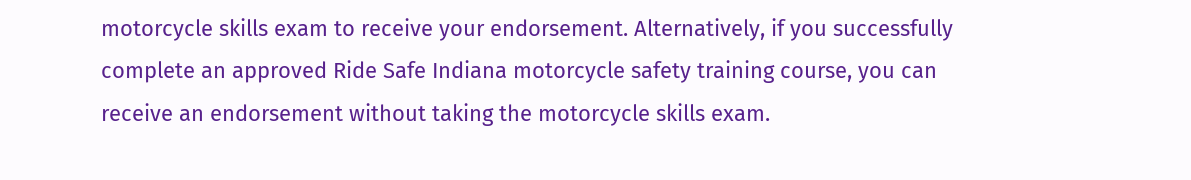motorcycle skills exam to receive your endorsement. Alternatively, if you successfully complete an approved Ride Safe Indiana motorcycle safety training course, you can receive an endorsement without taking the motorcycle skills exam.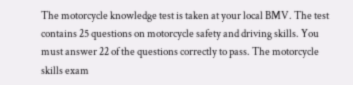The motorcycle knowledge test is taken at your local BMV. The test contains 25 questions on motorcycle safety and driving skills. You must answer 22 of the questions correctly to pass. The motorcycle skills exam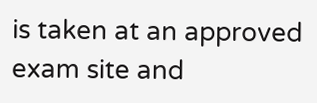is taken at an approved exam site and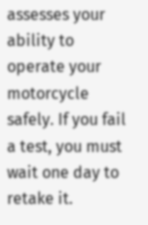assesses your ability to operate your motorcycle safely. If you fail a test, you must wait one day to retake it.